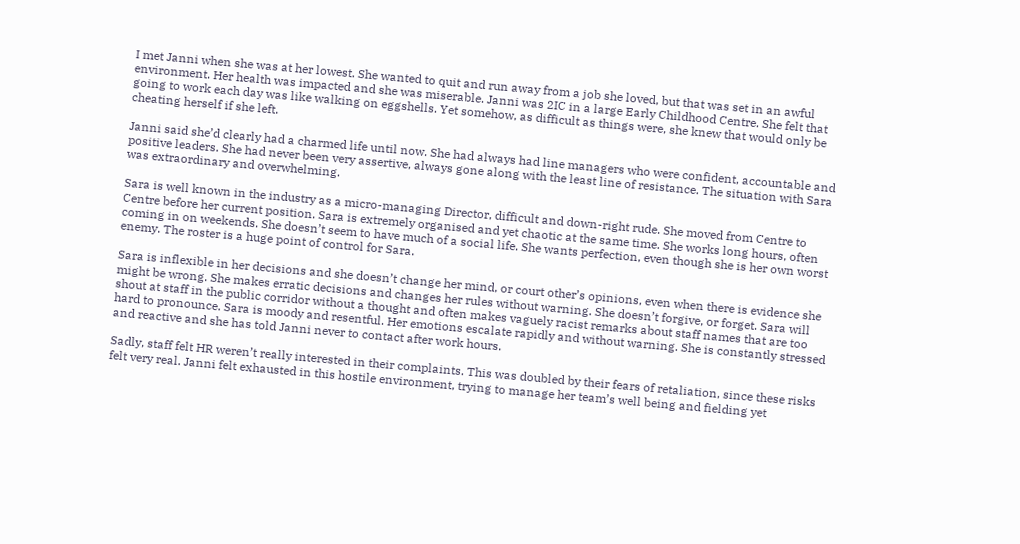I met Janni when she was at her lowest. She wanted to quit and run away from a job she loved, but that was set in an awful environment. Her health was impacted and she was miserable. Janni was 2IC in a large Early Childhood Centre. She felt that going to work each day was like walking on eggshells. Yet somehow, as difficult as things were, she knew that would only be cheating herself if she left.

Janni said she’d clearly had a charmed life until now. She had always had line managers who were confident, accountable and positive leaders. She had never been very assertive, always gone along with the least line of resistance. The situation with Sara was extraordinary and overwhelming.

Sara is well known in the industry as a micro-managing Director, difficult and down-right rude. She moved from Centre to Centre before her current position. Sara is extremely organised and yet chaotic at the same time. She works long hours, often coming in on weekends. She doesn’t seem to have much of a social life. She wants perfection, even though she is her own worst enemy. The roster is a huge point of control for Sara.

Sara is inflexible in her decisions and she doesn’t change her mind, or court other’s opinions, even when there is evidence she might be wrong. She makes erratic decisions and changes her rules without warning. She doesn’t forgive, or forget. Sara will shout at staff in the public corridor without a thought and often makes vaguely racist remarks about staff names that are too hard to pronounce. Sara is moody and resentful. Her emotions escalate rapidly and without warning. She is constantly stressed and reactive and she has told Janni never to contact after work hours.

Sadly, staff felt HR weren’t really interested in their complaints. This was doubled by their fears of retaliation, since these risks felt very real. Janni felt exhausted in this hostile environment, trying to manage her team’s well being and fielding yet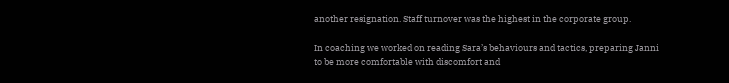another resignation. Staff turnover was the highest in the corporate group.

In coaching we worked on reading Sara’s behaviours and tactics, preparing Janni to be more comfortable with discomfort and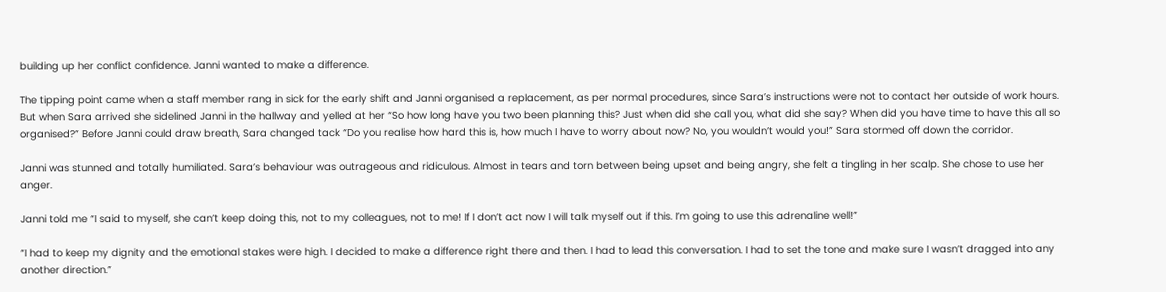building up her conflict confidence. Janni wanted to make a difference.

The tipping point came when a staff member rang in sick for the early shift and Janni organised a replacement, as per normal procedures, since Sara’s instructions were not to contact her outside of work hours. But when Sara arrived she sidelined Janni in the hallway and yelled at her “So how long have you two been planning this? Just when did she call you, what did she say? When did you have time to have this all so organised?” Before Janni could draw breath, Sara changed tack “Do you realise how hard this is, how much I have to worry about now? No, you wouldn’t would you!” Sara stormed off down the corridor.

Janni was stunned and totally humiliated. Sara’s behaviour was outrageous and ridiculous. Almost in tears and torn between being upset and being angry, she felt a tingling in her scalp. She chose to use her anger.

Janni told me “I said to myself, she can’t keep doing this, not to my colleagues, not to me! If I don’t act now I will talk myself out if this. I’m going to use this adrenaline well!”

“I had to keep my dignity and the emotional stakes were high. I decided to make a difference right there and then. I had to lead this conversation. I had to set the tone and make sure I wasn’t dragged into any another direction.”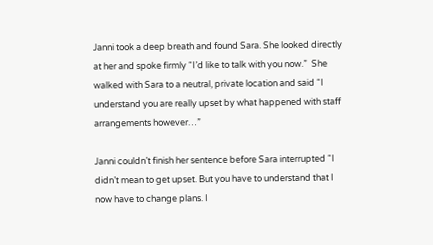Janni took a deep breath and found Sara. She looked directly at her and spoke firmly “I’d like to talk with you now.”  She walked with Sara to a neutral, private location and said “I understand you are really upset by what happened with staff arrangements however…”

Janni couldn’t finish her sentence before Sara interrupted “I didn’t mean to get upset. But you have to understand that I now have to change plans. I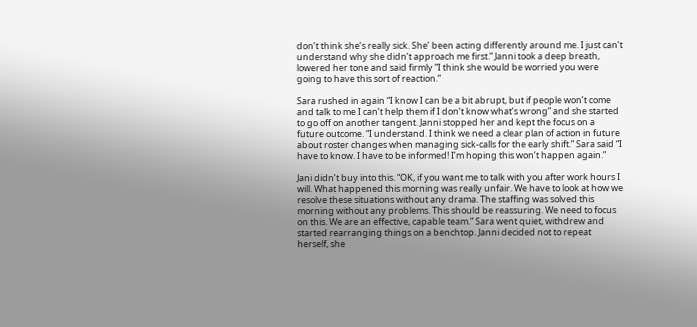don’t think she’s really sick. She’ been acting differently around me. I just can’t understand why she didn’t approach me first.” Janni took a deep breath, lowered her tone and said firmly “I think she would be worried you were going to have this sort of reaction.”

Sara rushed in again “I know I can be a bit abrupt, but if people won’t come and talk to me I can’t help them if I don’t know what’s wrong” and she started to go off on another tangent. Janni stopped her and kept the focus on a future outcome. “I understand. I think we need a clear plan of action in future about roster changes when managing sick-calls for the early shift.” Sara said “I have to know. I have to be informed! I’m hoping this won’t happen again.”

Jani didn’t buy into this. “OK, if you want me to talk with you after work hours I will. What happened this morning was really unfair. We have to look at how we resolve these situations without any drama. The staffing was solved this morning without any problems. This should be reassuring. We need to focus on this. We are an effective, capable team.” Sara went quiet, withdrew and started rearranging things on a benchtop. Janni decided not to repeat herself, she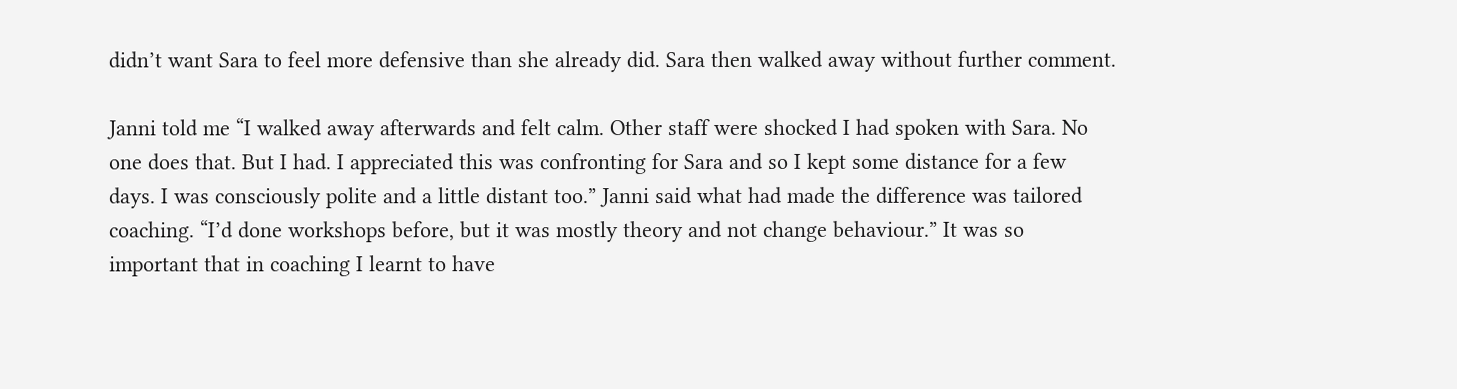didn’t want Sara to feel more defensive than she already did. Sara then walked away without further comment.

Janni told me “I walked away afterwards and felt calm. Other staff were shocked I had spoken with Sara. No one does that. But I had. I appreciated this was confronting for Sara and so I kept some distance for a few days. I was consciously polite and a little distant too.” Janni said what had made the difference was tailored coaching. “I’d done workshops before, but it was mostly theory and not change behaviour.” It was so important that in coaching I learnt to have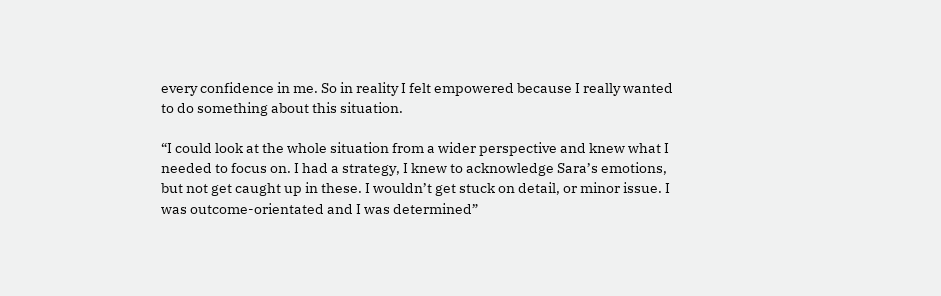every confidence in me. So in reality I felt empowered because I really wanted to do something about this situation.

“I could look at the whole situation from a wider perspective and knew what I needed to focus on. I had a strategy, I knew to acknowledge Sara’s emotions, but not get caught up in these. I wouldn’t get stuck on detail, or minor issue. I was outcome-orientated and I was determined”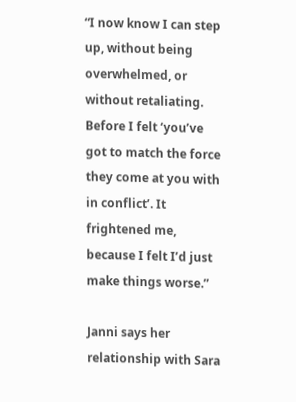“I now know I can step up, without being overwhelmed, or without retaliating. Before I felt ‘you’ve got to match the force they come at you with in conflict’. It frightened me, because I felt I’d just make things worse.”

Janni says her relationship with Sara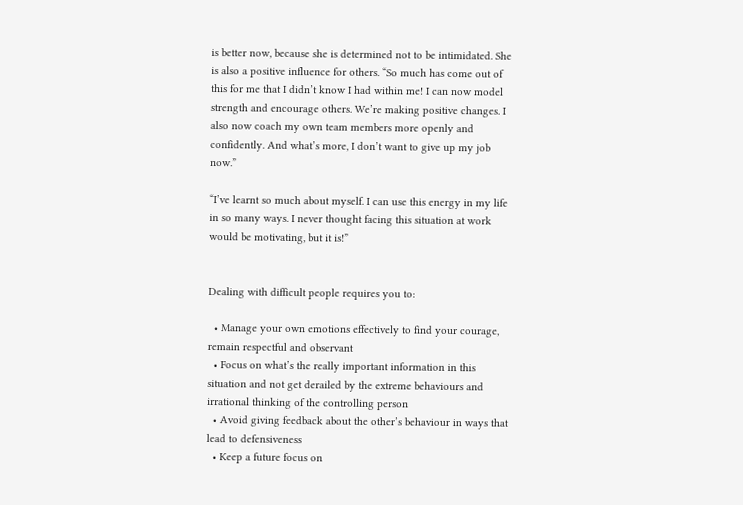is better now, because she is determined not to be intimidated. She is also a positive influence for others. “So much has come out of this for me that I didn’t know I had within me! I can now model strength and encourage others. We’re making positive changes. I also now coach my own team members more openly and confidently. And what’s more, I don’t want to give up my job now.”

“I’ve learnt so much about myself. I can use this energy in my life in so many ways. I never thought facing this situation at work would be motivating, but it is!”


Dealing with difficult people requires you to:

  • Manage your own emotions effectively to find your courage, remain respectful and observant
  • Focus on what’s the really important information in this situation and not get derailed by the extreme behaviours and irrational thinking of the controlling person
  • Avoid giving feedback about the other’s behaviour in ways that lead to defensiveness
  • Keep a future focus on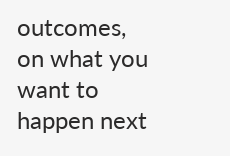outcomes, on what you want to happen next